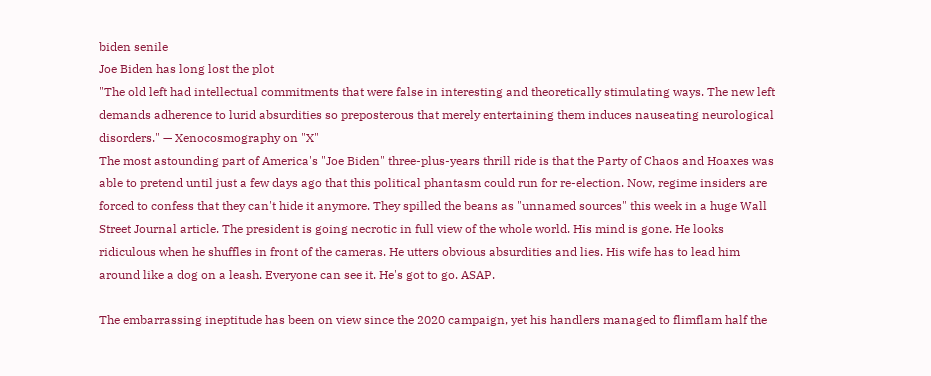biden senile
Joe Biden has long lost the plot
"The old left had intellectual commitments that were false in interesting and theoretically stimulating ways. The new left demands adherence to lurid absurdities so preposterous that merely entertaining them induces nauseating neurological disorders." — Xenocosmography on "X"
The most astounding part of America's "Joe Biden" three-plus-years thrill ride is that the Party of Chaos and Hoaxes was able to pretend until just a few days ago that this political phantasm could run for re-election. Now, regime insiders are forced to confess that they can't hide it anymore. They spilled the beans as "unnamed sources" this week in a huge Wall Street Journal article. The president is going necrotic in full view of the whole world. His mind is gone. He looks ridiculous when he shuffles in front of the cameras. He utters obvious absurdities and lies. His wife has to lead him around like a dog on a leash. Everyone can see it. He's got to go. ASAP.

The embarrassing ineptitude has been on view since the 2020 campaign, yet his handlers managed to flimflam half the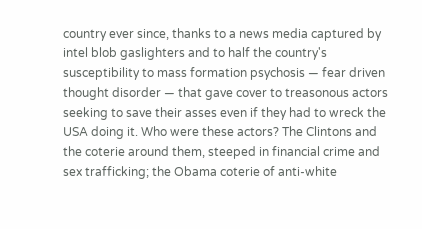country ever since, thanks to a news media captured by intel blob gaslighters and to half the country's susceptibility to mass formation psychosis — fear driven thought disorder — that gave cover to treasonous actors seeking to save their asses even if they had to wreck the USA doing it. Who were these actors? The Clintons and the coterie around them, steeped in financial crime and sex trafficking; the Obama coterie of anti-white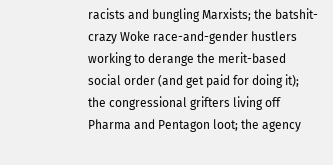racists and bungling Marxists; the batshit-crazy Woke race-and-gender hustlers working to derange the merit-based social order (and get paid for doing it); the congressional grifters living off Pharma and Pentagon loot; the agency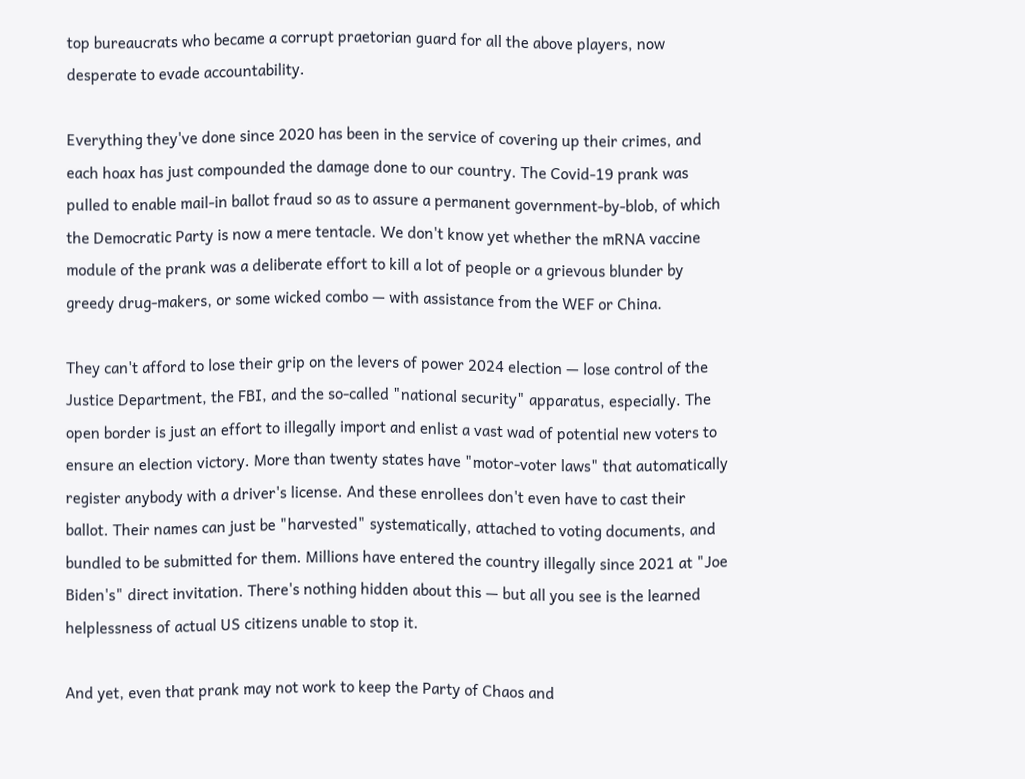top bureaucrats who became a corrupt praetorian guard for all the above players, now desperate to evade accountability.

Everything they've done since 2020 has been in the service of covering up their crimes, and each hoax has just compounded the damage done to our country. The Covid-19 prank was pulled to enable mail-in ballot fraud so as to assure a permanent government-by-blob, of which the Democratic Party is now a mere tentacle. We don't know yet whether the mRNA vaccine module of the prank was a deliberate effort to kill a lot of people or a grievous blunder by greedy drug-makers, or some wicked combo — with assistance from the WEF or China.

They can't afford to lose their grip on the levers of power 2024 election — lose control of the Justice Department, the FBI, and the so-called "national security" apparatus, especially. The open border is just an effort to illegally import and enlist a vast wad of potential new voters to ensure an election victory. More than twenty states have "motor-voter laws" that automatically register anybody with a driver's license. And these enrollees don't even have to cast their ballot. Their names can just be "harvested" systematically, attached to voting documents, and bundled to be submitted for them. Millions have entered the country illegally since 2021 at "Joe Biden's" direct invitation. There's nothing hidden about this — but all you see is the learned helplessness of actual US citizens unable to stop it.

And yet, even that prank may not work to keep the Party of Chaos and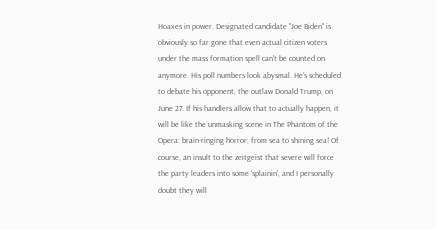Hoaxes in power. Designated candidate "Joe Biden" is obviously so far gone that even actual citizen voters under the mass formation spell can't be counted on anymore. His poll numbers look abysmal. He's scheduled to debate his opponent, the outlaw Donald Trump, on June 27. If his handlers allow that to actually happen, it will be like the unmasking scene in The Phantom of the Opera: brain-ringing horror, from sea to shining sea! Of course, an insult to the zeitgeist that severe will force the party leaders into some 'splainin', and I personally doubt they will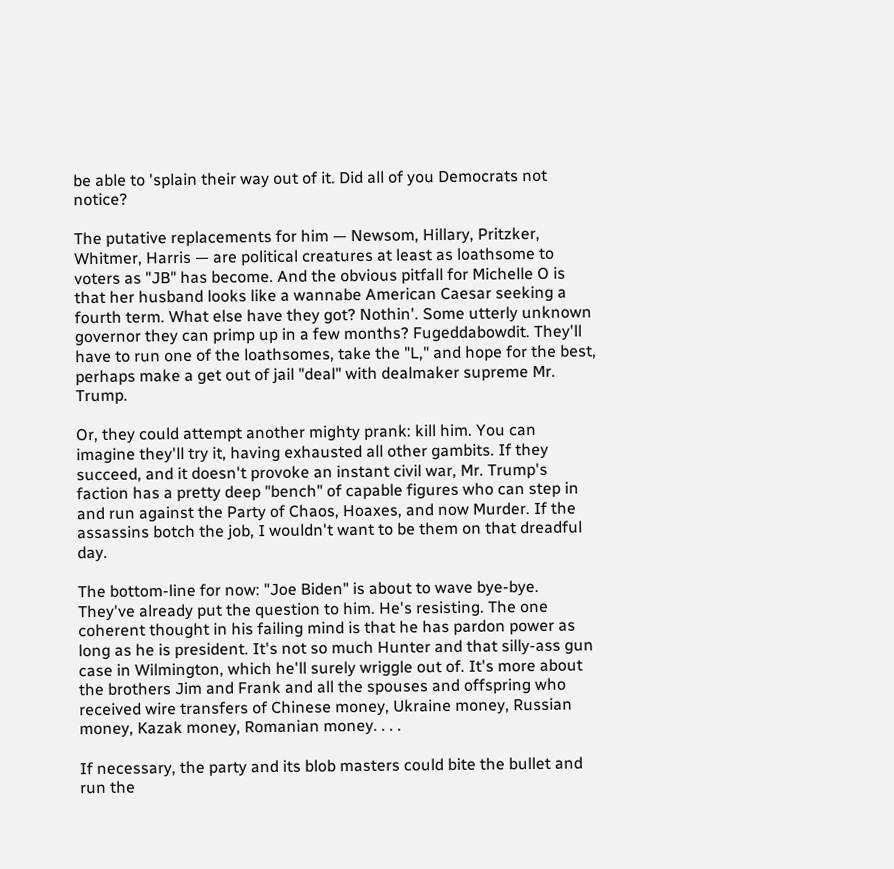be able to 'splain their way out of it. Did all of you Democrats not notice?

The putative replacements for him — Newsom, Hillary, Pritzker, Whitmer, Harris — are political creatures at least as loathsome to voters as "JB" has become. And the obvious pitfall for Michelle O is that her husband looks like a wannabe American Caesar seeking a fourth term. What else have they got? Nothin'. Some utterly unknown governor they can primp up in a few months? Fugeddabowdit. They'll have to run one of the loathsomes, take the "L," and hope for the best, perhaps make a get out of jail "deal" with dealmaker supreme Mr. Trump.

Or, they could attempt another mighty prank: kill him. You can imagine they'll try it, having exhausted all other gambits. If they succeed, and it doesn't provoke an instant civil war, Mr. Trump's faction has a pretty deep "bench" of capable figures who can step in and run against the Party of Chaos, Hoaxes, and now Murder. If the assassins botch the job, I wouldn't want to be them on that dreadful day.

The bottom-line for now: "Joe Biden" is about to wave bye-bye. They've already put the question to him. He's resisting. The one coherent thought in his failing mind is that he has pardon power as long as he is president. It's not so much Hunter and that silly-ass gun case in Wilmington, which he'll surely wriggle out of. It's more about the brothers Jim and Frank and all the spouses and offspring who received wire transfers of Chinese money, Ukraine money, Russian money, Kazak money, Romanian money. . . .

If necessary, the party and its blob masters could bite the bullet and run the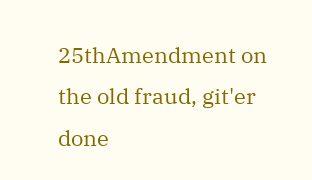25thAmendment on the old fraud, git'er done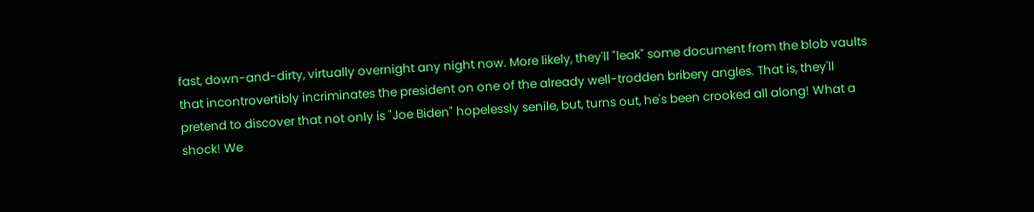fast, down-and-dirty, virtually overnight any night now. More likely, they'll "leak" some document from the blob vaults that incontrovertibly incriminates the president on one of the already well-trodden bribery angles. That is, they'll pretend to discover that not only is "Joe Biden" hopelessly senile, but, turns out, he's been crooked all along! What a shock! We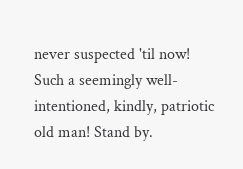never suspected 'til now! Such a seemingly well-intentioned, kindly, patriotic old man! Stand by.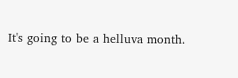It's going to be a helluva month.